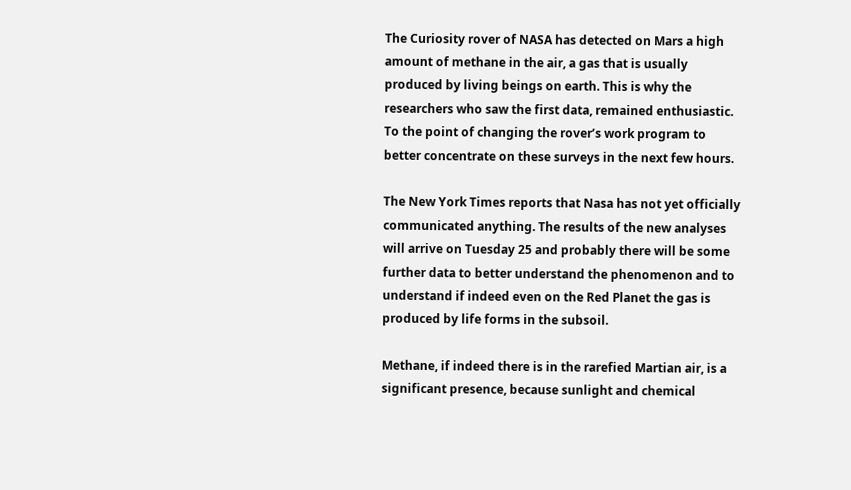The Curiosity rover of NASA has detected on Mars a high amount of methane in the air, a gas that is usually produced by living beings on earth. This is why the researchers who saw the first data, remained enthusiastic. To the point of changing the rover’s work program to better concentrate on these surveys in the next few hours.

The New York Times reports that Nasa has not yet officially communicated anything. The results of the new analyses will arrive on Tuesday 25 and probably there will be some further data to better understand the phenomenon and to understand if indeed even on the Red Planet the gas is produced by life forms in the subsoil.

Methane, if indeed there is in the rarefied Martian air, is a significant presence, because sunlight and chemical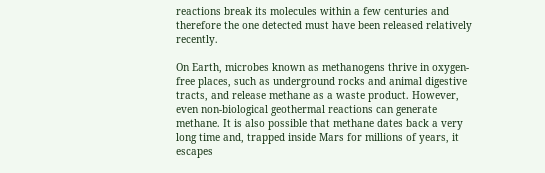reactions break its molecules within a few centuries and therefore the one detected must have been released relatively recently.

On Earth, microbes known as methanogens thrive in oxygen-free places, such as underground rocks and animal digestive tracts, and release methane as a waste product. However, even non-biological geothermal reactions can generate methane. It is also possible that methane dates back a very long time and, trapped inside Mars for millions of years, it escapes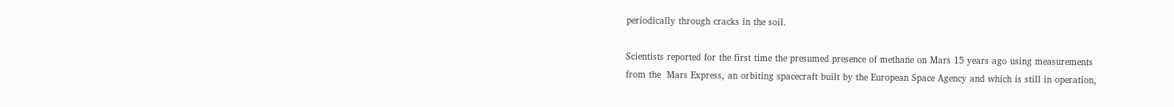periodically through cracks in the soil.

Scientists reported for the first time the presumed presence of methane on Mars 15 years ago using measurements from the  Mars Express, an orbiting spacecraft built by the European Space Agency and which is still in operation,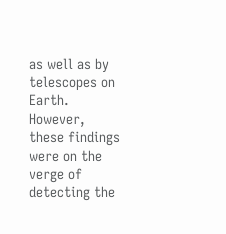as well as by telescopes on Earth. However, these findings were on the verge of detecting the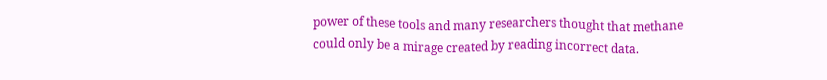power of these tools and many researchers thought that methane could only be a mirage created by reading incorrect data.